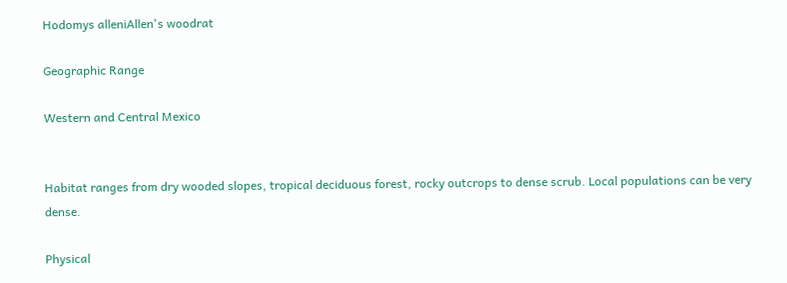Hodomys alleniAllen's woodrat

Geographic Range

Western and Central Mexico


Habitat ranges from dry wooded slopes, tropical deciduous forest, rocky outcrops to dense scrub. Local populations can be very dense.

Physical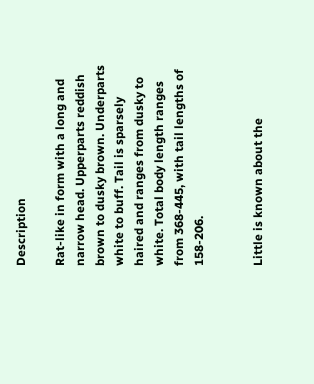Description

Rat-like in form with a long and narrow head. Upperparts reddish brown to dusky brown. Underparts white to buff. Tail is sparsely haired and ranges from dusky to white. Total body length ranges from 368-445, with tail lengths of 158-206.


Little is known about the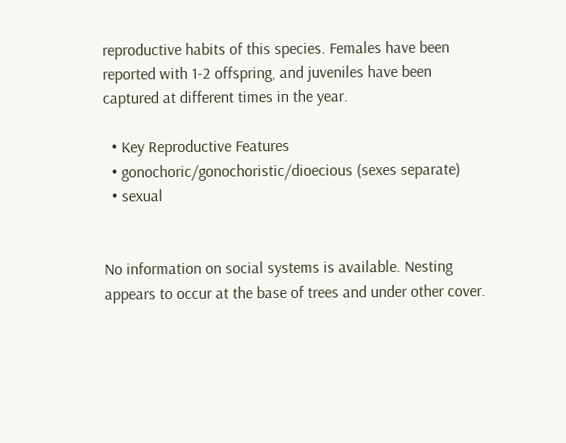reproductive habits of this species. Females have been reported with 1-2 offspring, and juveniles have been captured at different times in the year.

  • Key Reproductive Features
  • gonochoric/gonochoristic/dioecious (sexes separate)
  • sexual


No information on social systems is available. Nesting appears to occur at the base of trees and under other cover.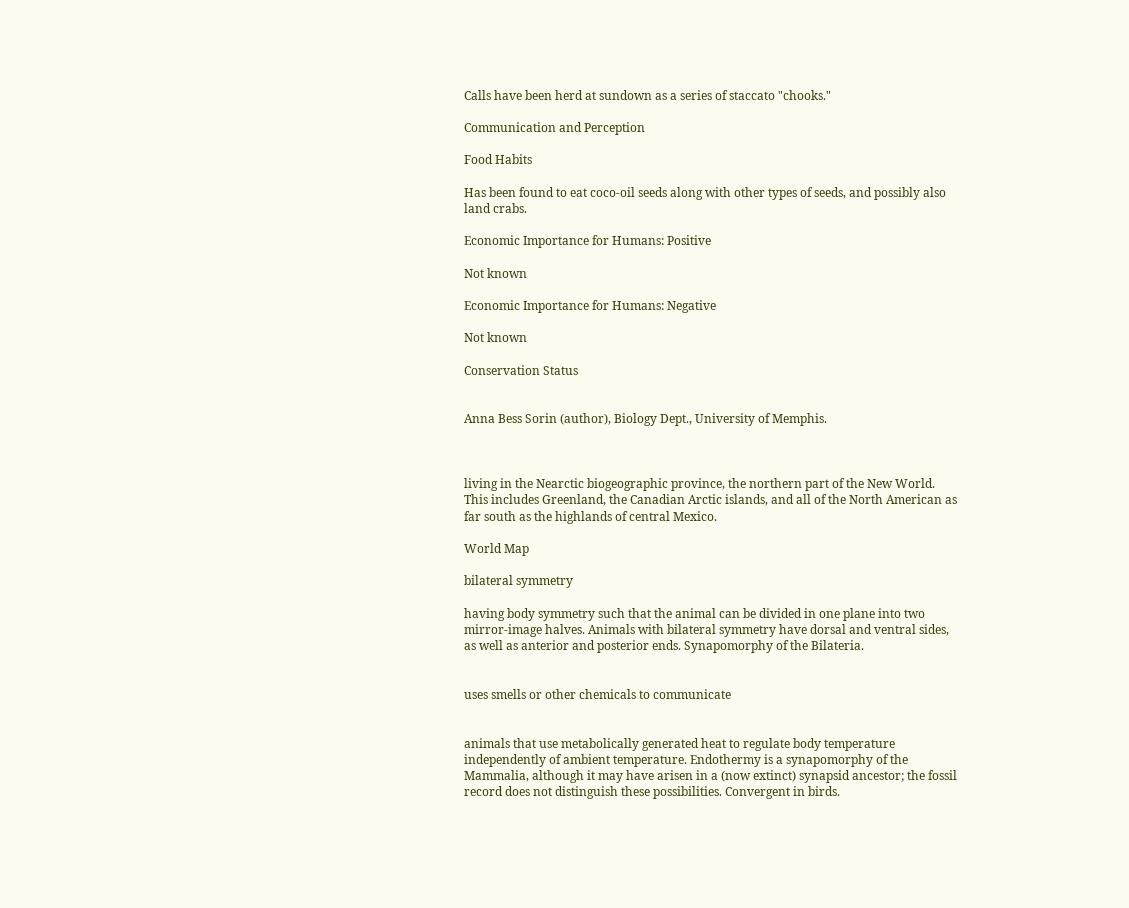Calls have been herd at sundown as a series of staccato "chooks."

Communication and Perception

Food Habits

Has been found to eat coco-oil seeds along with other types of seeds, and possibly also land crabs.

Economic Importance for Humans: Positive

Not known

Economic Importance for Humans: Negative

Not known

Conservation Status


Anna Bess Sorin (author), Biology Dept., University of Memphis.



living in the Nearctic biogeographic province, the northern part of the New World. This includes Greenland, the Canadian Arctic islands, and all of the North American as far south as the highlands of central Mexico.

World Map

bilateral symmetry

having body symmetry such that the animal can be divided in one plane into two mirror-image halves. Animals with bilateral symmetry have dorsal and ventral sides, as well as anterior and posterior ends. Synapomorphy of the Bilateria.


uses smells or other chemicals to communicate


animals that use metabolically generated heat to regulate body temperature independently of ambient temperature. Endothermy is a synapomorphy of the Mammalia, although it may have arisen in a (now extinct) synapsid ancestor; the fossil record does not distinguish these possibilities. Convergent in birds.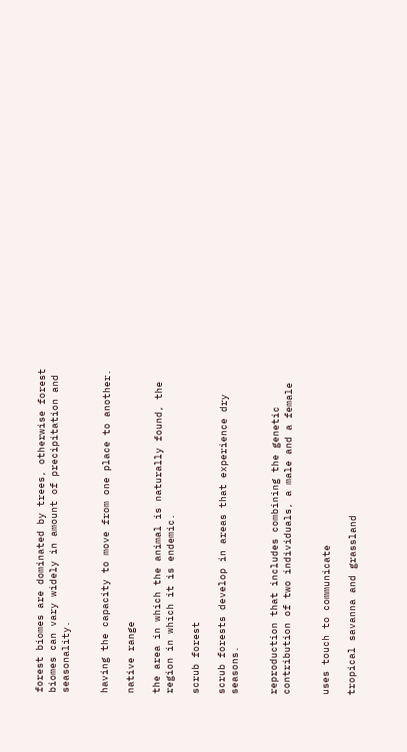forest biomes are dominated by trees, otherwise forest biomes can vary widely in amount of precipitation and seasonality.


having the capacity to move from one place to another.

native range

the area in which the animal is naturally found, the region in which it is endemic.

scrub forest

scrub forests develop in areas that experience dry seasons.


reproduction that includes combining the genetic contribution of two individuals, a male and a female


uses touch to communicate

tropical savanna and grassland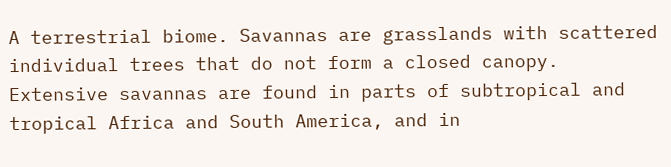A terrestrial biome. Savannas are grasslands with scattered individual trees that do not form a closed canopy. Extensive savannas are found in parts of subtropical and tropical Africa and South America, and in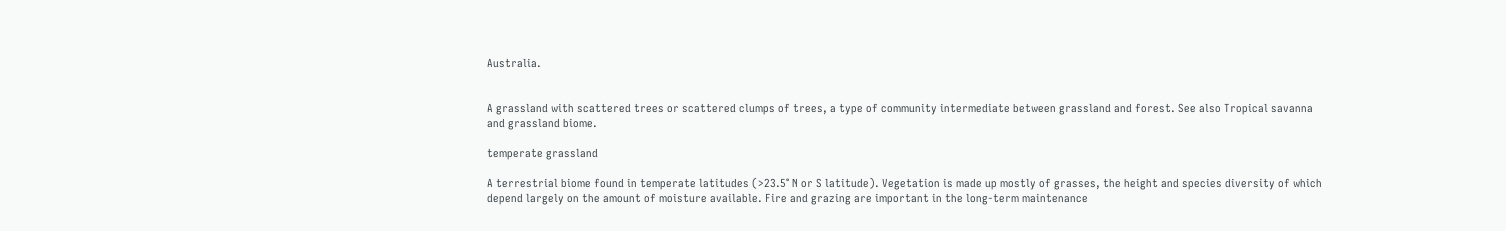Australia.


A grassland with scattered trees or scattered clumps of trees, a type of community intermediate between grassland and forest. See also Tropical savanna and grassland biome.

temperate grassland

A terrestrial biome found in temperate latitudes (>23.5° N or S latitude). Vegetation is made up mostly of grasses, the height and species diversity of which depend largely on the amount of moisture available. Fire and grazing are important in the long-term maintenance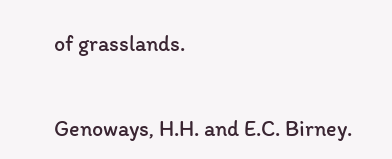of grasslands.


Genoways, H.H. and E.C. Birney.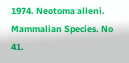1974. Neotoma alleni. Mammalian Species. No 41.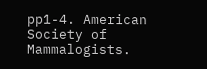pp1-4. American Society of Mammalogists.